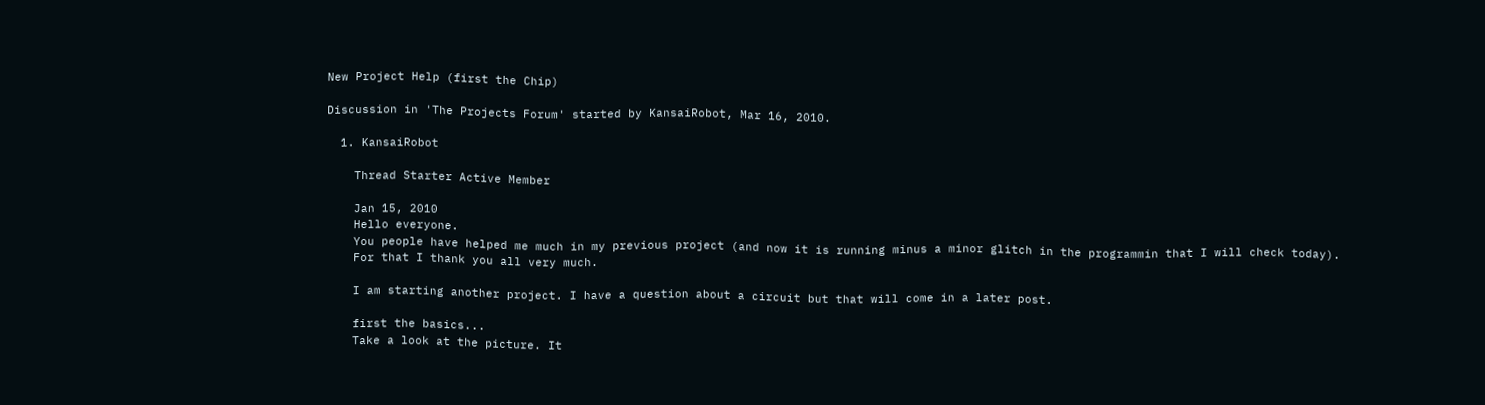New Project Help (first the Chip)

Discussion in 'The Projects Forum' started by KansaiRobot, Mar 16, 2010.

  1. KansaiRobot

    Thread Starter Active Member

    Jan 15, 2010
    Hello everyone.
    You people have helped me much in my previous project (and now it is running minus a minor glitch in the programmin that I will check today).
    For that I thank you all very much.

    I am starting another project. I have a question about a circuit but that will come in a later post.

    first the basics...
    Take a look at the picture. It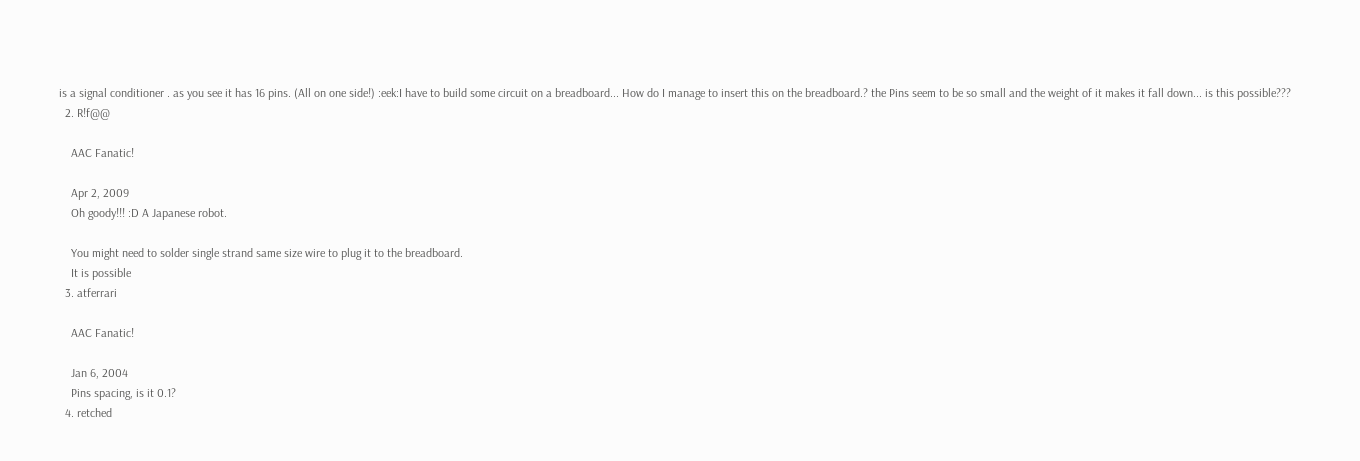is a signal conditioner . as you see it has 16 pins. (All on one side!) :eek:I have to build some circuit on a breadboard... How do I manage to insert this on the breadboard.? the Pins seem to be so small and the weight of it makes it fall down... is this possible???
  2. R!f@@

    AAC Fanatic!

    Apr 2, 2009
    Oh goody!!! :D A Japanese robot.

    You might need to solder single strand same size wire to plug it to the breadboard.
    It is possible
  3. atferrari

    AAC Fanatic!

    Jan 6, 2004
    Pins spacing, is it 0.1?
  4. retched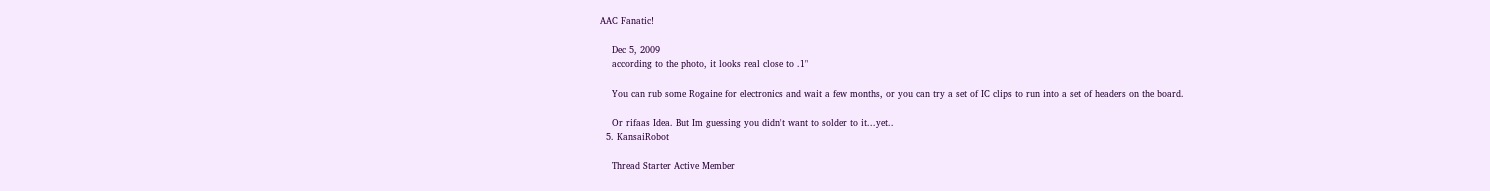AAC Fanatic!

    Dec 5, 2009
    according to the photo, it looks real close to .1"

    You can rub some Rogaine for electronics and wait a few months, or you can try a set of IC clips to run into a set of headers on the board.

    Or rifaas Idea. But Im guessing you didn't want to solder to it...yet..
  5. KansaiRobot

    Thread Starter Active Member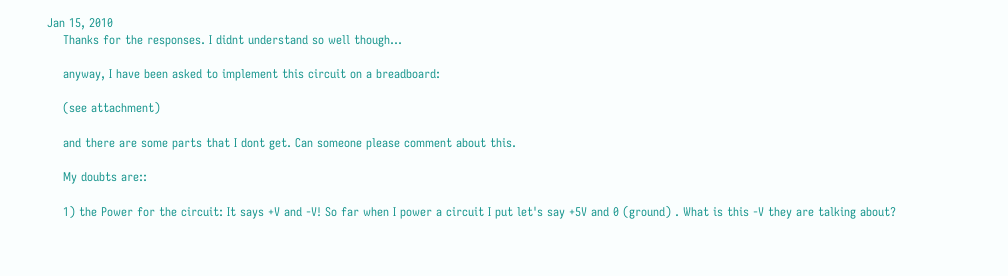Jan 15, 2010
    Thanks for the responses. I didnt understand so well though...

    anyway, I have been asked to implement this circuit on a breadboard:

    (see attachment)

    and there are some parts that I dont get. Can someone please comment about this.

    My doubts are::

    1) the Power for the circuit: It says +V and -V! So far when I power a circuit I put let's say +5V and 0 (ground) . What is this -V they are talking about?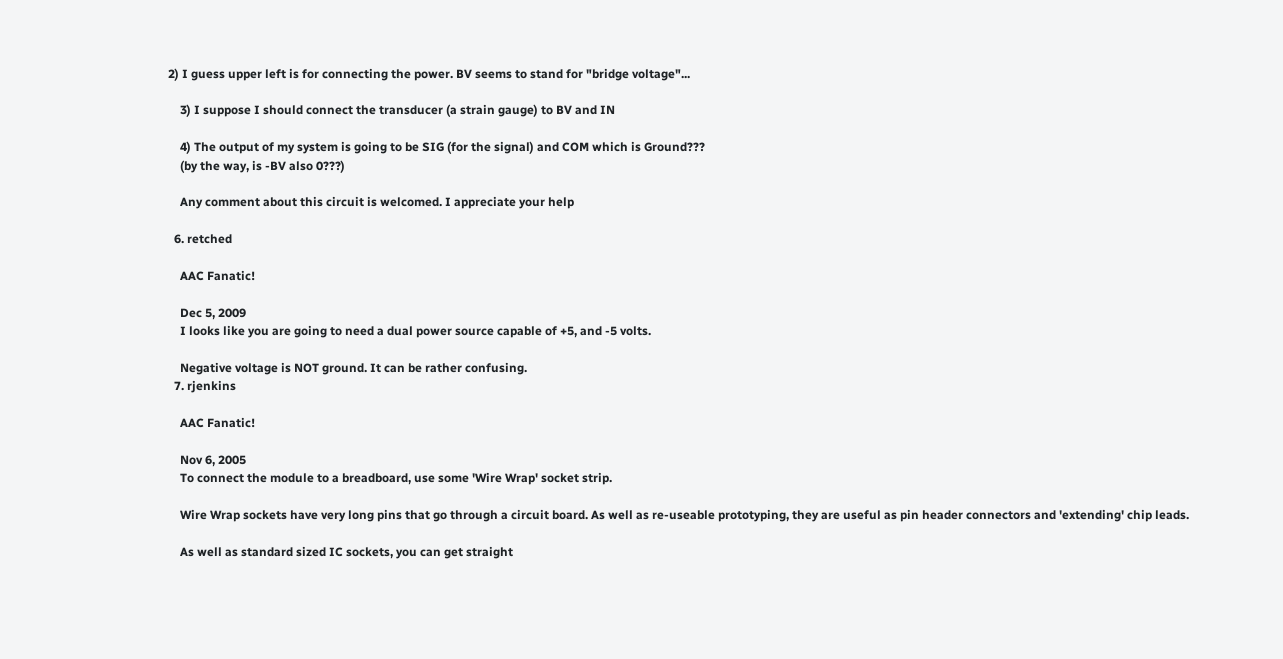2) I guess upper left is for connecting the power. BV seems to stand for "bridge voltage"...

    3) I suppose I should connect the transducer (a strain gauge) to BV and IN

    4) The output of my system is going to be SIG (for the signal) and COM which is Ground???
    (by the way, is -BV also 0???)

    Any comment about this circuit is welcomed. I appreciate your help

  6. retched

    AAC Fanatic!

    Dec 5, 2009
    I looks like you are going to need a dual power source capable of +5, and -5 volts.

    Negative voltage is NOT ground. It can be rather confusing.
  7. rjenkins

    AAC Fanatic!

    Nov 6, 2005
    To connect the module to a breadboard, use some 'Wire Wrap' socket strip.

    Wire Wrap sockets have very long pins that go through a circuit board. As well as re-useable prototyping, they are useful as pin header connectors and 'extending' chip leads.

    As well as standard sized IC sockets, you can get straight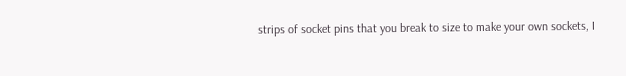strips of socket pins that you break to size to make your own sockets, I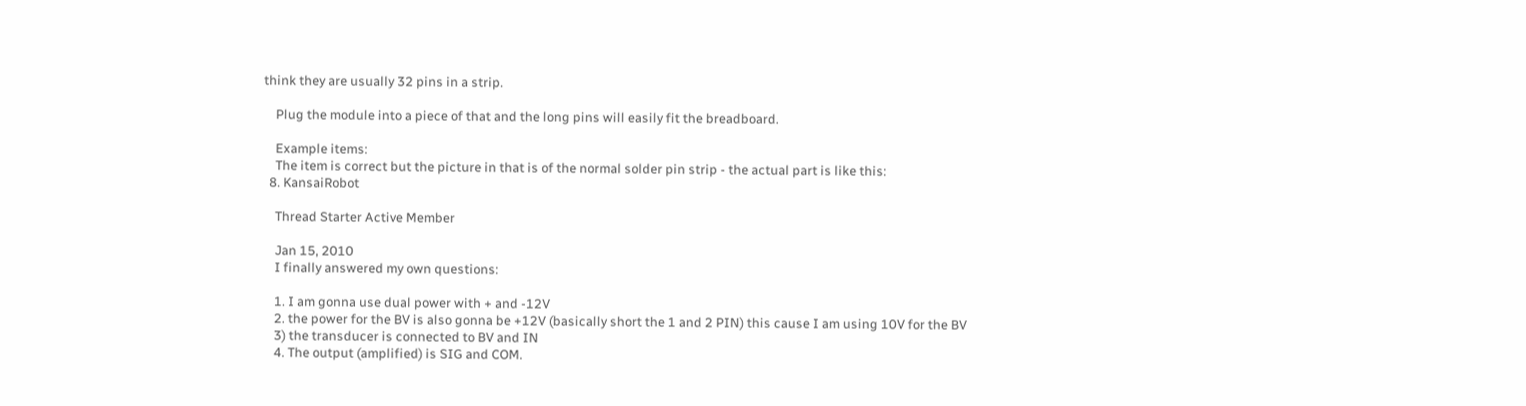think they are usually 32 pins in a strip.

    Plug the module into a piece of that and the long pins will easily fit the breadboard.

    Example items:
    The item is correct but the picture in that is of the normal solder pin strip - the actual part is like this:
  8. KansaiRobot

    Thread Starter Active Member

    Jan 15, 2010
    I finally answered my own questions:

    1. I am gonna use dual power with + and -12V
    2. the power for the BV is also gonna be +12V (basically short the 1 and 2 PIN) this cause I am using 10V for the BV
    3) the transducer is connected to BV and IN
    4. The output (amplified) is SIG and COM.